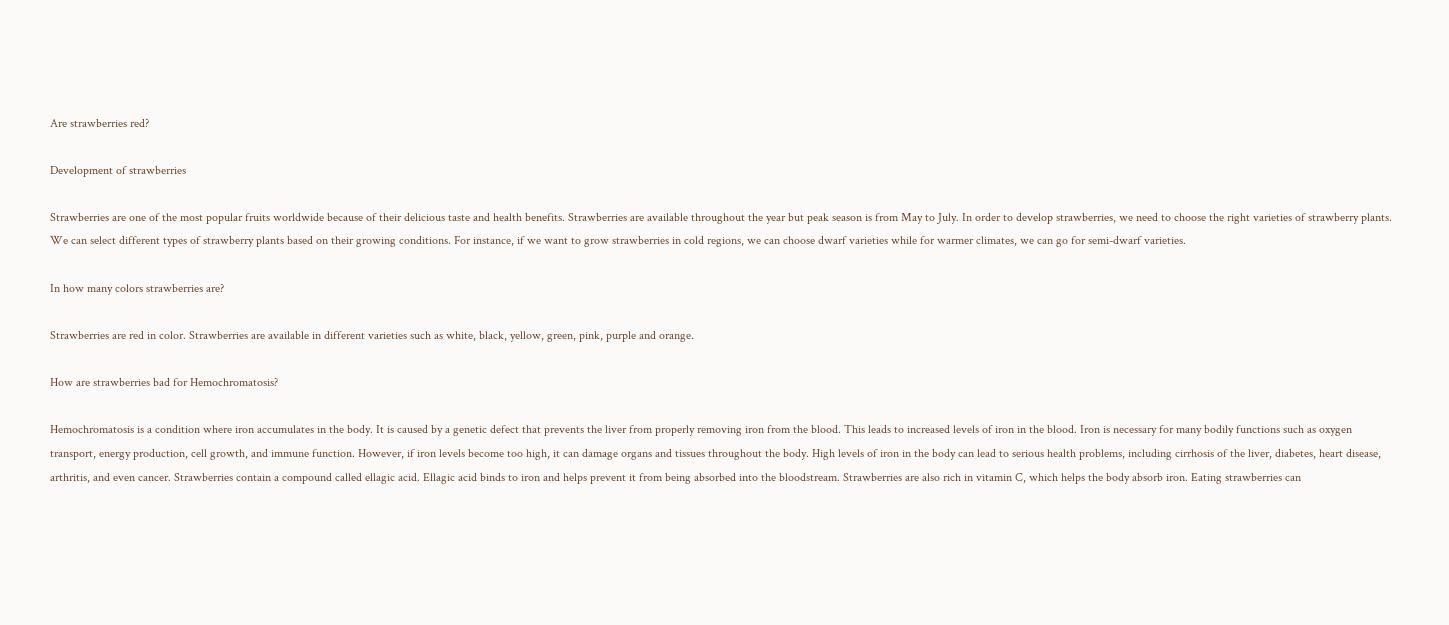Are strawberries red?

Development of strawberries

Strawberries are one of the most popular fruits worldwide because of their delicious taste and health benefits. Strawberries are available throughout the year but peak season is from May to July. In order to develop strawberries, we need to choose the right varieties of strawberry plants. We can select different types of strawberry plants based on their growing conditions. For instance, if we want to grow strawberries in cold regions, we can choose dwarf varieties while for warmer climates, we can go for semi-dwarf varieties.

In how many colors strawberries are?

Strawberries are red in color. Strawberries are available in different varieties such as white, black, yellow, green, pink, purple and orange.

How are strawberries bad for Hemochromatosis?

Hemochromatosis is a condition where iron accumulates in the body. It is caused by a genetic defect that prevents the liver from properly removing iron from the blood. This leads to increased levels of iron in the blood. Iron is necessary for many bodily functions such as oxygen transport, energy production, cell growth, and immune function. However, if iron levels become too high, it can damage organs and tissues throughout the body. High levels of iron in the body can lead to serious health problems, including cirrhosis of the liver, diabetes, heart disease, arthritis, and even cancer. Strawberries contain a compound called ellagic acid. Ellagic acid binds to iron and helps prevent it from being absorbed into the bloodstream. Strawberries are also rich in vitamin C, which helps the body absorb iron. Eating strawberries can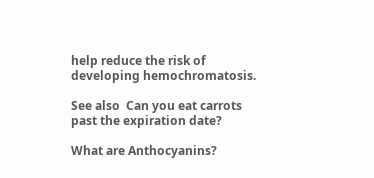help reduce the risk of developing hemochromatosis.

See also  Can you eat carrots past the expiration date?

What are Anthocyanins?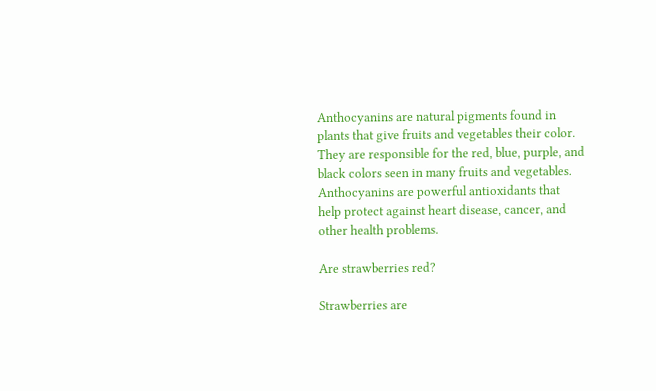Anthocyanins are natural pigments found in plants that give fruits and vegetables their color. They are responsible for the red, blue, purple, and black colors seen in many fruits and vegetables. Anthocyanins are powerful antioxidants that help protect against heart disease, cancer, and other health problems.

Are strawberries red?

Strawberries are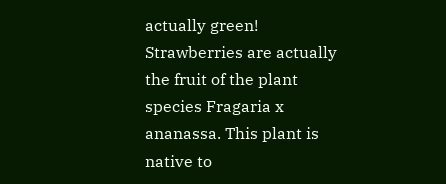actually green! Strawberries are actually the fruit of the plant species Fragaria x ananassa. This plant is native to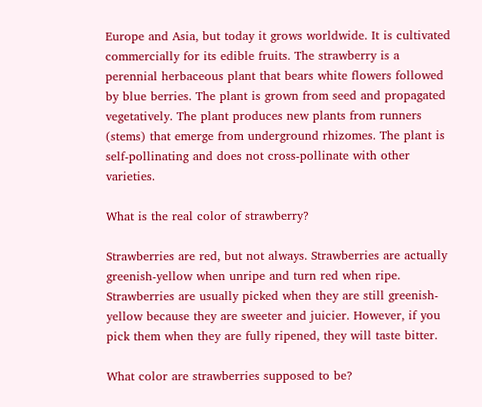Europe and Asia, but today it grows worldwide. It is cultivated commercially for its edible fruits. The strawberry is a perennial herbaceous plant that bears white flowers followed by blue berries. The plant is grown from seed and propagated vegetatively. The plant produces new plants from runners (stems) that emerge from underground rhizomes. The plant is self-pollinating and does not cross-pollinate with other varieties.

What is the real color of strawberry?

Strawberries are red, but not always. Strawberries are actually greenish-yellow when unripe and turn red when ripe. Strawberries are usually picked when they are still greenish-yellow because they are sweeter and juicier. However, if you pick them when they are fully ripened, they will taste bitter.

What color are strawberries supposed to be?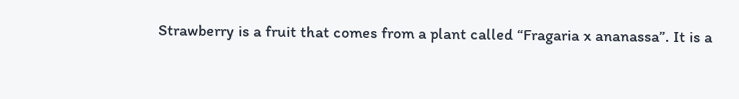Strawberry is a fruit that comes from a plant called “Fragaria x ananassa”. It is a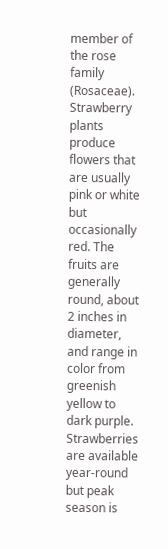member of the rose family (Rosaceae). Strawberry plants produce flowers that are usually pink or white but occasionally red. The fruits are generally round, about 2 inches in diameter, and range in color from greenish yellow to dark purple. Strawberries are available year-round but peak season is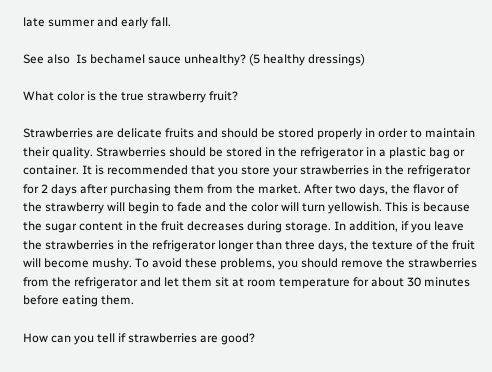late summer and early fall.

See also  Is bechamel sauce unhealthy? (5 healthy dressings)

What color is the true strawberry fruit?

Strawberries are delicate fruits and should be stored properly in order to maintain their quality. Strawberries should be stored in the refrigerator in a plastic bag or container. It is recommended that you store your strawberries in the refrigerator for 2 days after purchasing them from the market. After two days, the flavor of the strawberry will begin to fade and the color will turn yellowish. This is because the sugar content in the fruit decreases during storage. In addition, if you leave the strawberries in the refrigerator longer than three days, the texture of the fruit will become mushy. To avoid these problems, you should remove the strawberries from the refrigerator and let them sit at room temperature for about 30 minutes before eating them.

How can you tell if strawberries are good?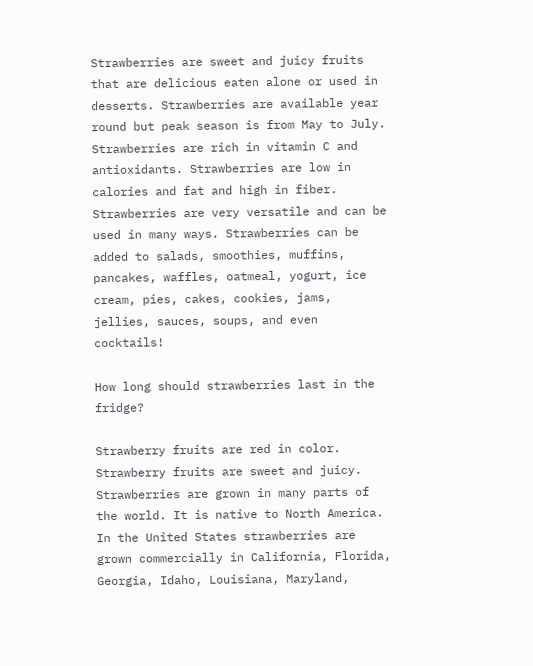Strawberries are sweet and juicy fruits that are delicious eaten alone or used in desserts. Strawberries are available year round but peak season is from May to July. Strawberries are rich in vitamin C and antioxidants. Strawberries are low in calories and fat and high in fiber. Strawberries are very versatile and can be used in many ways. Strawberries can be added to salads, smoothies, muffins, pancakes, waffles, oatmeal, yogurt, ice cream, pies, cakes, cookies, jams, jellies, sauces, soups, and even cocktails!

How long should strawberries last in the fridge?

Strawberry fruits are red in color. Strawberry fruits are sweet and juicy. Strawberries are grown in many parts of the world. It is native to North America. In the United States strawberries are grown commercially in California, Florida, Georgia, Idaho, Louisiana, Maryland,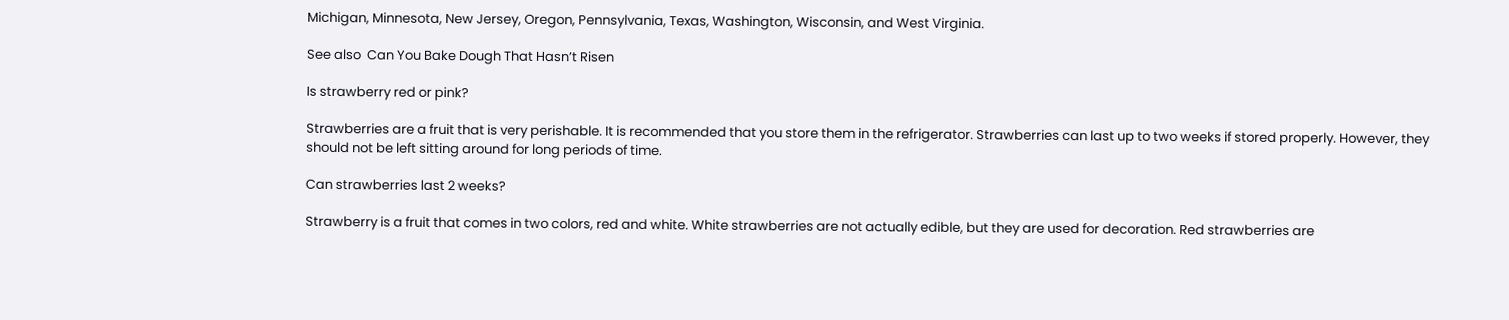Michigan, Minnesota, New Jersey, Oregon, Pennsylvania, Texas, Washington, Wisconsin, and West Virginia.

See also  Can You Bake Dough That Hasn’t Risen

Is strawberry red or pink?

Strawberries are a fruit that is very perishable. It is recommended that you store them in the refrigerator. Strawberries can last up to two weeks if stored properly. However, they should not be left sitting around for long periods of time.

Can strawberries last 2 weeks?

Strawberry is a fruit that comes in two colors, red and white. White strawberries are not actually edible, but they are used for decoration. Red strawberries are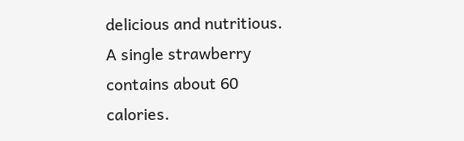delicious and nutritious. A single strawberry contains about 60 calories.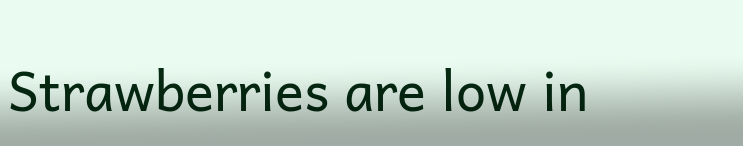Strawberries are low in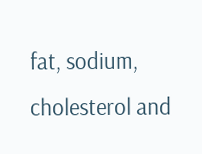fat, sodium, cholesterol and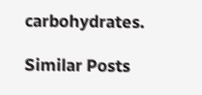carbohydrates.

Similar Posts